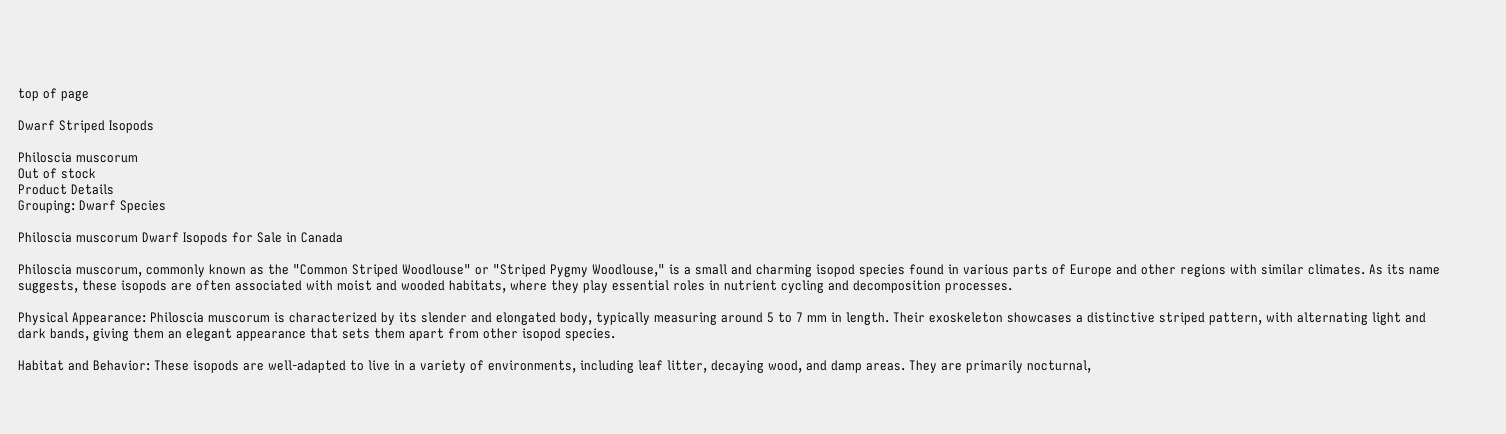top of page

Dwarf Striped Isopods

Philoscia muscorum
Out of stock
Product Details
Grouping: Dwarf Species

Philoscia muscorum Dwarf Isopods for Sale in Canada

Philoscia muscorum, commonly known as the "Common Striped Woodlouse" or "Striped Pygmy Woodlouse," is a small and charming isopod species found in various parts of Europe and other regions with similar climates. As its name suggests, these isopods are often associated with moist and wooded habitats, where they play essential roles in nutrient cycling and decomposition processes.

Physical Appearance: Philoscia muscorum is characterized by its slender and elongated body, typically measuring around 5 to 7 mm in length. Their exoskeleton showcases a distinctive striped pattern, with alternating light and dark bands, giving them an elegant appearance that sets them apart from other isopod species.

Habitat and Behavior: These isopods are well-adapted to live in a variety of environments, including leaf litter, decaying wood, and damp areas. They are primarily nocturnal,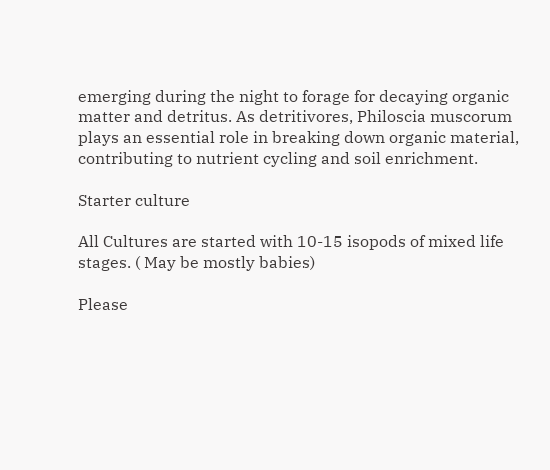emerging during the night to forage for decaying organic matter and detritus. As detritivores, Philoscia muscorum plays an essential role in breaking down organic material, contributing to nutrient cycling and soil enrichment.

Starter culture

All Cultures are started with 10-15 isopods of mixed life stages. ( May be mostly babies)

Please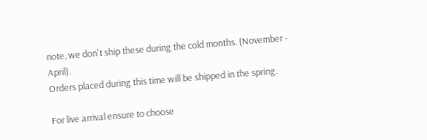note, we don't ship these during the cold months. (November - April).
Orders placed during this time will be shipped in the spring.

For live arrival ensure to choose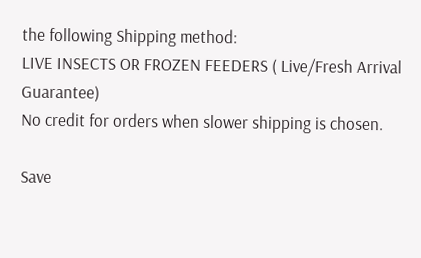the following Shipping method:
LIVE INSECTS OR FROZEN FEEDERS ( Live/Fresh Arrival Guarantee)
No credit for orders when slower shipping is chosen.

Save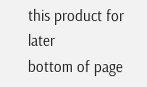this product for later
bottom of page